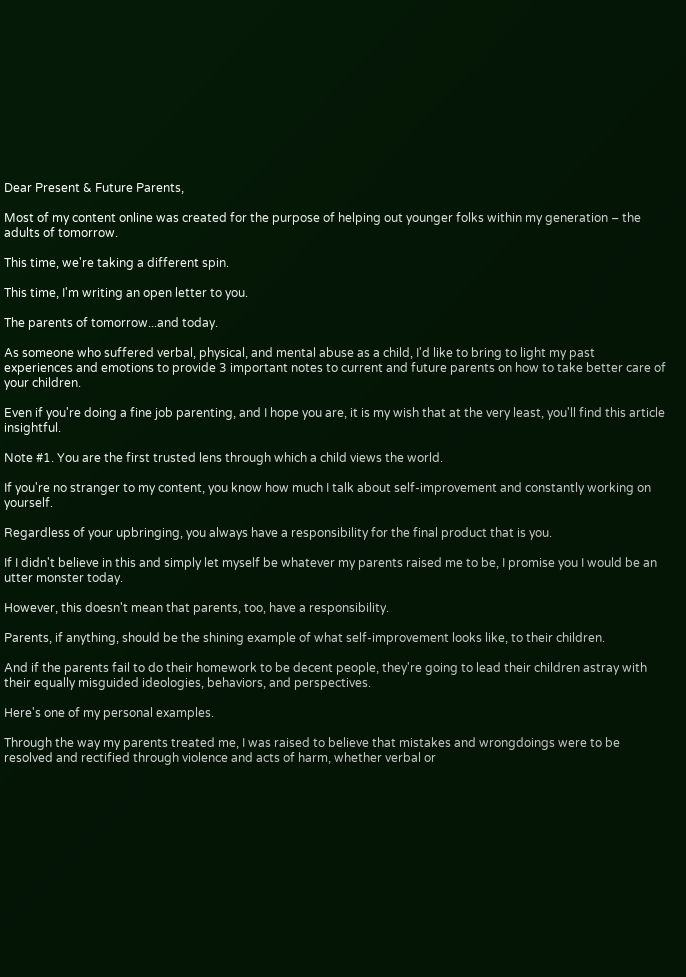Dear Present & Future Parents,

Most of my content online was created for the purpose of helping out younger folks within my generation – the adults of tomorrow.

This time, we're taking a different spin.

This time, I'm writing an open letter to you.

The parents of tomorrow...and today.

As someone who suffered verbal, physical, and mental abuse as a child, I'd like to bring to light my past experiences and emotions to provide 3 important notes to current and future parents on how to take better care of your children.

Even if you're doing a fine job parenting, and I hope you are, it is my wish that at the very least, you'll find this article insightful.

Note #1. You are the first trusted lens through which a child views the world.

If you're no stranger to my content, you know how much I talk about self-improvement and constantly working on yourself.

Regardless of your upbringing, you always have a responsibility for the final product that is you.

If I didn't believe in this and simply let myself be whatever my parents raised me to be, I promise you I would be an utter monster today.

However, this doesn't mean that parents, too, have a responsibility.

Parents, if anything, should be the shining example of what self-improvement looks like, to their children.

And if the parents fail to do their homework to be decent people, they're going to lead their children astray with their equally misguided ideologies, behaviors, and perspectives.

Here's one of my personal examples.

Through the way my parents treated me, I was raised to believe that mistakes and wrongdoings were to be resolved and rectified through violence and acts of harm, whether verbal or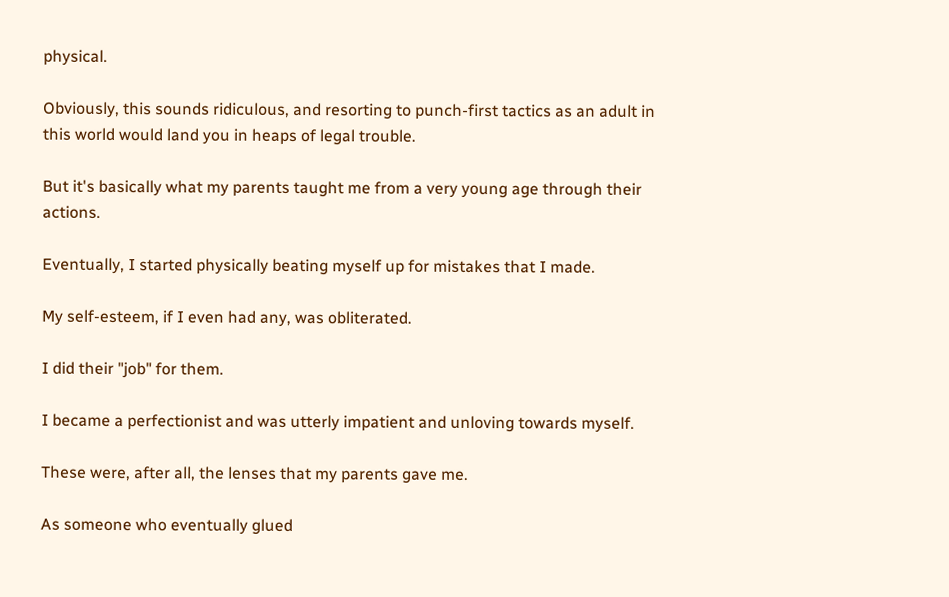physical.

Obviously, this sounds ridiculous, and resorting to punch-first tactics as an adult in this world would land you in heaps of legal trouble.

But it's basically what my parents taught me from a very young age through their actions.

Eventually, I started physically beating myself up for mistakes that I made.

My self-esteem, if I even had any, was obliterated.

I did their "job" for them.

I became a perfectionist and was utterly impatient and unloving towards myself.

These were, after all, the lenses that my parents gave me.

As someone who eventually glued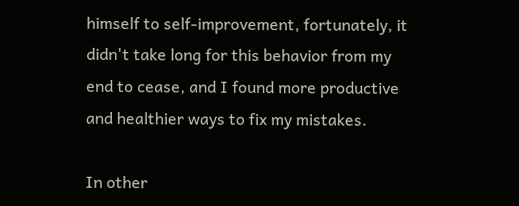himself to self-improvement, fortunately, it didn't take long for this behavior from my end to cease, and I found more productive and healthier ways to fix my mistakes.

In other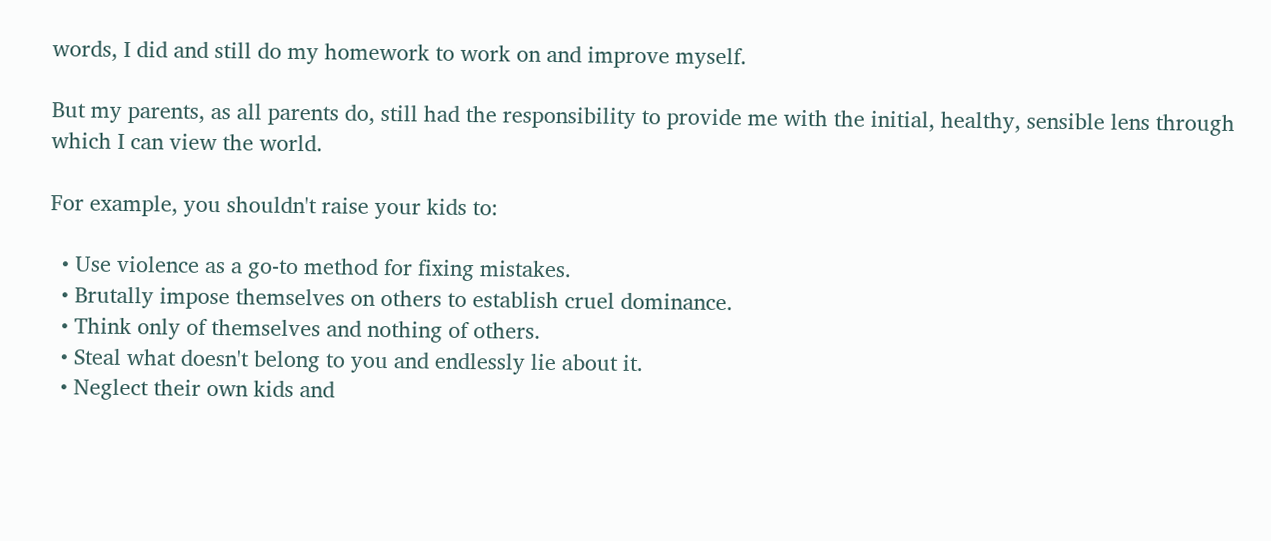words, I did and still do my homework to work on and improve myself.

But my parents, as all parents do, still had the responsibility to provide me with the initial, healthy, sensible lens through which I can view the world.

For example, you shouldn't raise your kids to:

  • Use violence as a go-to method for fixing mistakes.
  • Brutally impose themselves on others to establish cruel dominance.
  • Think only of themselves and nothing of others.
  • Steal what doesn't belong to you and endlessly lie about it.
  • Neglect their own kids and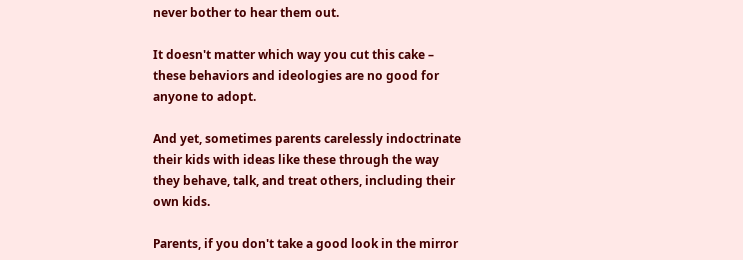never bother to hear them out.

It doesn't matter which way you cut this cake – these behaviors and ideologies are no good for anyone to adopt.

And yet, sometimes parents carelessly indoctrinate their kids with ideas like these through the way they behave, talk, and treat others, including their own kids.

Parents, if you don't take a good look in the mirror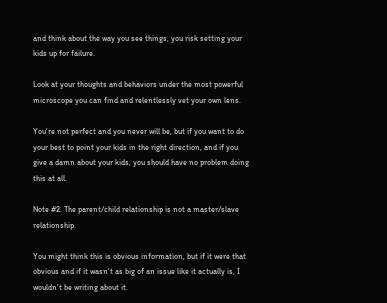and think about the way you see things, you risk setting your kids up for failure.

Look at your thoughts and behaviors under the most powerful microscope you can find and relentlessly vet your own lens.

You're not perfect and you never will be, but if you want to do your best to point your kids in the right direction, and if you give a damn about your kids, you should have no problem doing this at all.

Note #2. The parent/child relationship is not a master/slave relationship.

You might think this is obvious information, but if it were that obvious and if it wasn't as big of an issue like it actually is, I wouldn't be writing about it.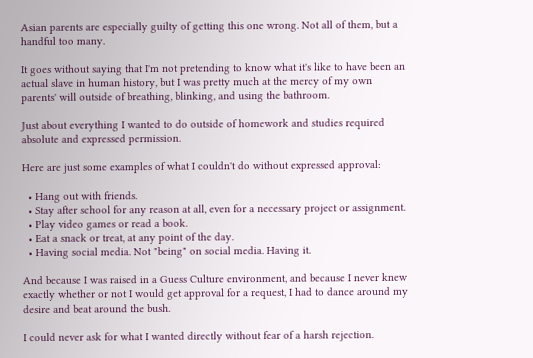Asian parents are especially guilty of getting this one wrong. Not all of them, but a handful too many.

It goes without saying that I'm not pretending to know what it's like to have been an actual slave in human history, but I was pretty much at the mercy of my own parents' will outside of breathing, blinking, and using the bathroom.

Just about everything I wanted to do outside of homework and studies required absolute and expressed permission.

Here are just some examples of what I couldn't do without expressed approval:

  • Hang out with friends.
  • Stay after school for any reason at all, even for a necessary project or assignment.
  • Play video games or read a book.
  • Eat a snack or treat, at any point of the day.
  • Having social media. Not "being" on social media. Having it.

And because I was raised in a Guess Culture environment, and because I never knew exactly whether or not I would get approval for a request, I had to dance around my desire and beat around the bush.

I could never ask for what I wanted directly without fear of a harsh rejection.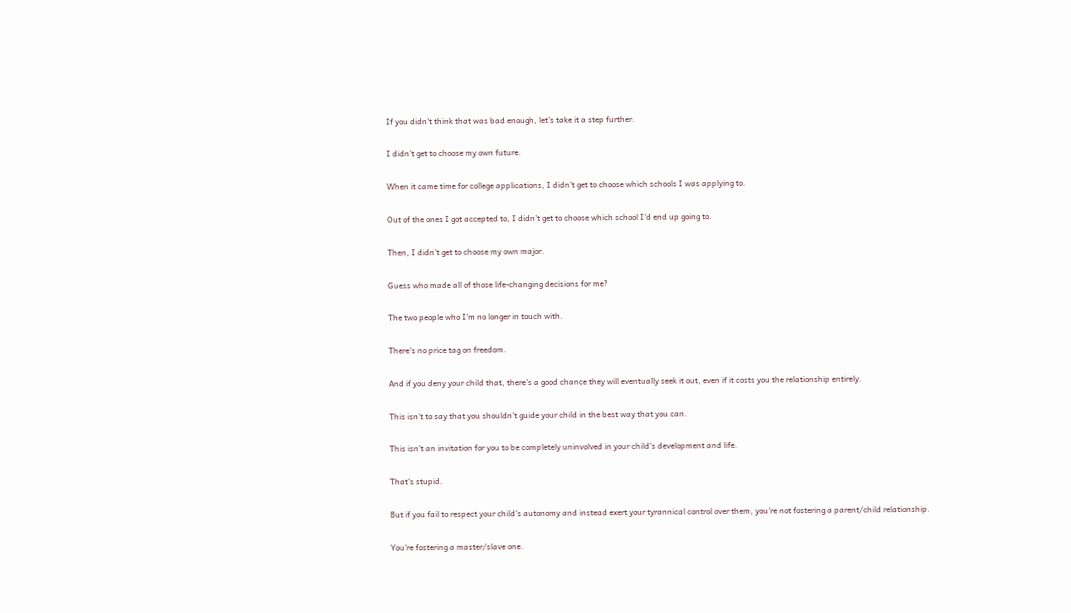If you didn't think that was bad enough, let's take it a step further.

I didn't get to choose my own future.

When it came time for college applications, I didn't get to choose which schools I was applying to.

Out of the ones I got accepted to, I didn't get to choose which school I'd end up going to.

Then, I didn't get to choose my own major.

Guess who made all of those life-changing decisions for me?

The two people who I'm no longer in touch with.

There's no price tag on freedom.

And if you deny your child that, there's a good chance they will eventually seek it out, even if it costs you the relationship entirely.

This isn't to say that you shouldn't guide your child in the best way that you can.

This isn't an invitation for you to be completely uninvolved in your child's development and life.

That's stupid.

But if you fail to respect your child's autonomy and instead exert your tyrannical control over them, you're not fostering a parent/child relationship.

You're fostering a master/slave one.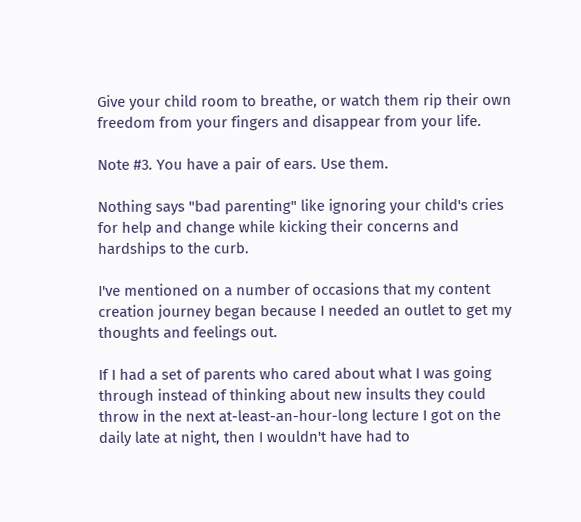Give your child room to breathe, or watch them rip their own freedom from your fingers and disappear from your life.

Note #3. You have a pair of ears. Use them.

Nothing says "bad parenting" like ignoring your child's cries for help and change while kicking their concerns and hardships to the curb.

I've mentioned on a number of occasions that my content creation journey began because I needed an outlet to get my thoughts and feelings out.

If I had a set of parents who cared about what I was going through instead of thinking about new insults they could throw in the next at-least-an-hour-long lecture I got on the daily late at night, then I wouldn't have had to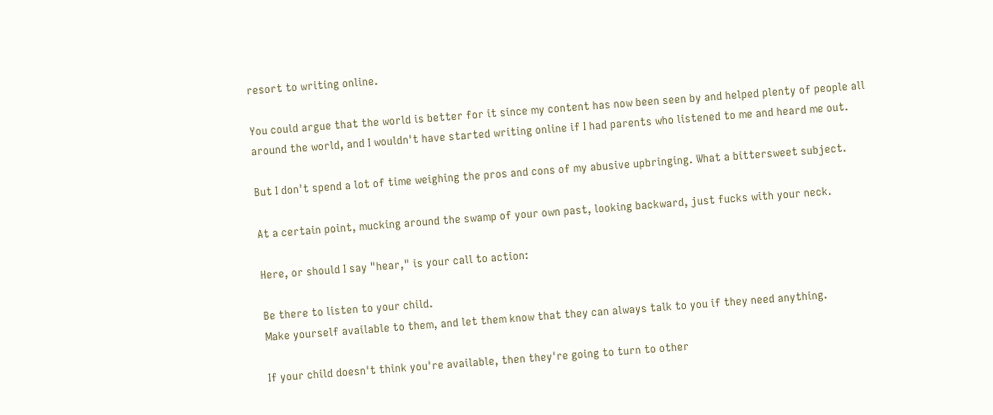resort to writing online.

You could argue that the world is better for it since my content has now been seen by and helped plenty of people all around the world, and I wouldn't have started writing online if I had parents who listened to me and heard me out.

But I don't spend a lot of time weighing the pros and cons of my abusive upbringing. What a bittersweet subject.

At a certain point, mucking around the swamp of your own past, looking backward, just fucks with your neck.

Here, or should I say "hear," is your call to action:

Be there to listen to your child.
Make yourself available to them, and let them know that they can always talk to you if they need anything.

If your child doesn't think you're available, then they're going to turn to other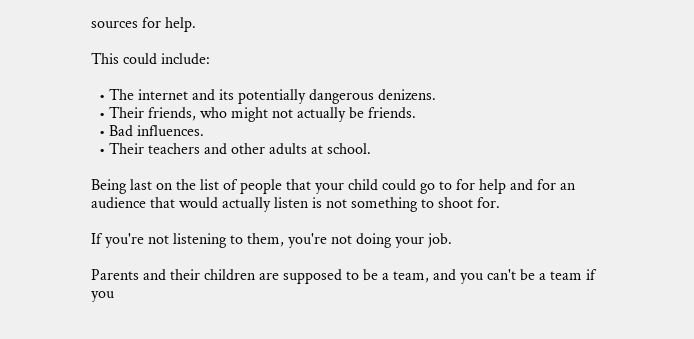sources for help.

This could include:

  • The internet and its potentially dangerous denizens.
  • Their friends, who might not actually be friends.
  • Bad influences.
  • Their teachers and other adults at school.

Being last on the list of people that your child could go to for help and for an audience that would actually listen is not something to shoot for.

If you're not listening to them, you're not doing your job.

Parents and their children are supposed to be a team, and you can't be a team if you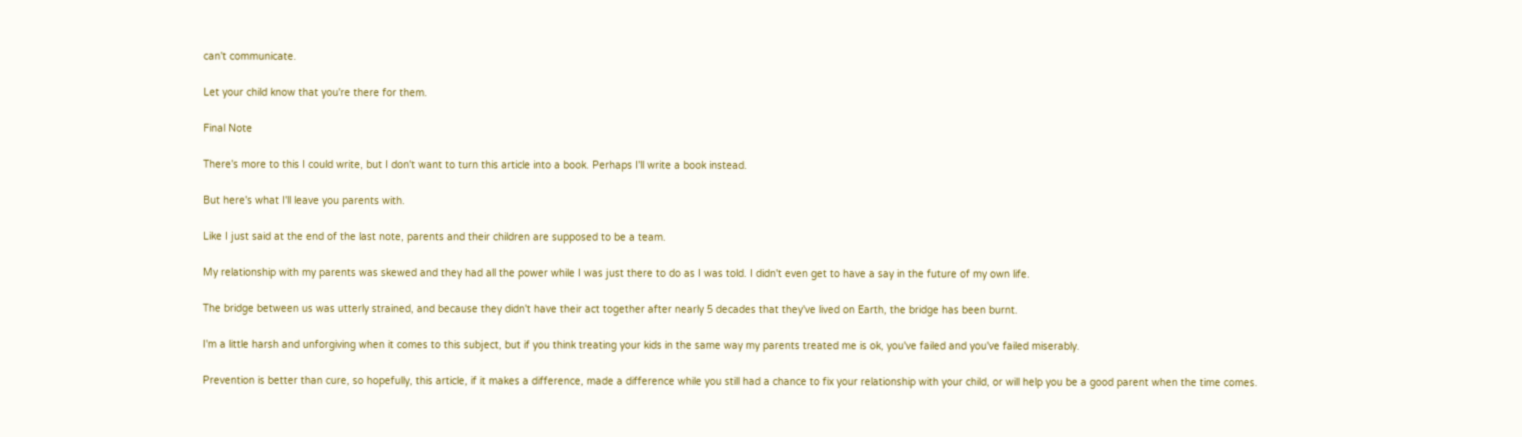can't communicate.

Let your child know that you're there for them.

Final Note

There's more to this I could write, but I don't want to turn this article into a book. Perhaps I'll write a book instead.

But here's what I'll leave you parents with.

Like I just said at the end of the last note, parents and their children are supposed to be a team.

My relationship with my parents was skewed and they had all the power while I was just there to do as I was told. I didn't even get to have a say in the future of my own life.

The bridge between us was utterly strained, and because they didn't have their act together after nearly 5 decades that they've lived on Earth, the bridge has been burnt.

I'm a little harsh and unforgiving when it comes to this subject, but if you think treating your kids in the same way my parents treated me is ok, you've failed and you've failed miserably.

Prevention is better than cure, so hopefully, this article, if it makes a difference, made a difference while you still had a chance to fix your relationship with your child, or will help you be a good parent when the time comes.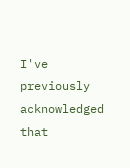I've previously acknowledged that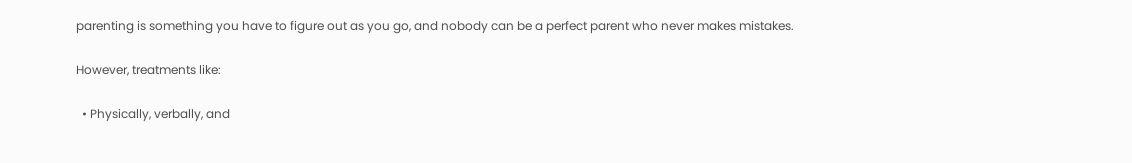parenting is something you have to figure out as you go, and nobody can be a perfect parent who never makes mistakes.

However, treatments like:

  • Physically, verbally, and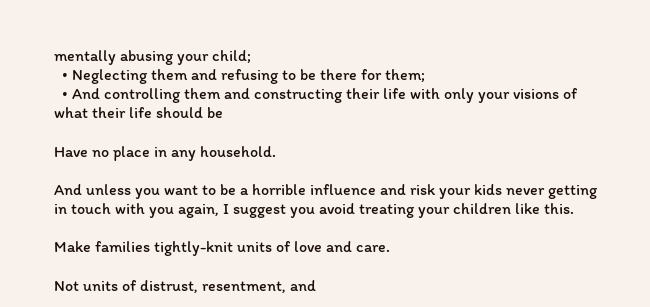mentally abusing your child;
  • Neglecting them and refusing to be there for them;
  • And controlling them and constructing their life with only your visions of what their life should be

Have no place in any household.

And unless you want to be a horrible influence and risk your kids never getting in touch with you again, I suggest you avoid treating your children like this.

Make families tightly-knit units of love and care.

Not units of distrust, resentment, and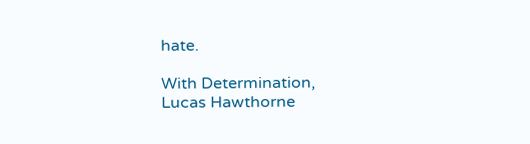hate.

With Determination,
Lucas Hawthorne